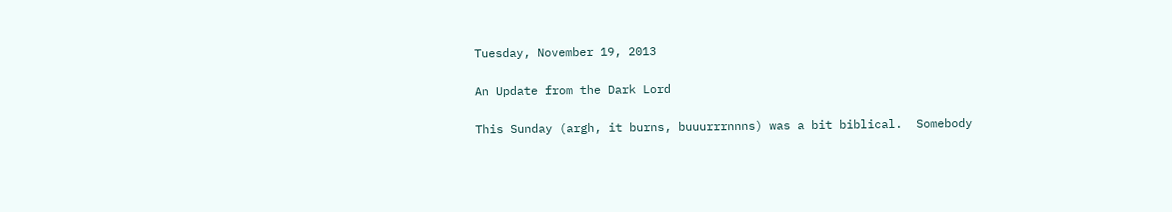Tuesday, November 19, 2013

An Update from the Dark Lord

This Sunday (argh, it burns, buuurrrnnns) was a bit biblical.  Somebody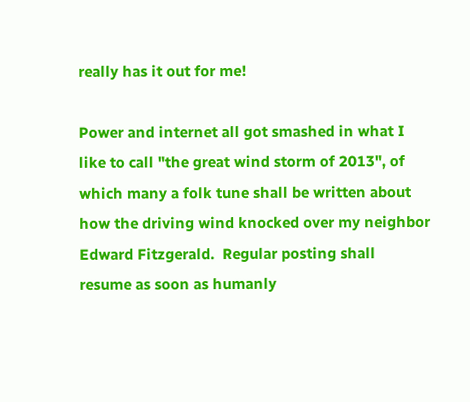really has it out for me!

Power and internet all got smashed in what I like to call "the great wind storm of 2013", of which many a folk tune shall be written about how the driving wind knocked over my neighbor Edward Fitzgerald.  Regular posting shall resume as soon as humanly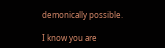demonically possible.

I know you are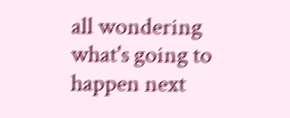all wondering what's going to happen next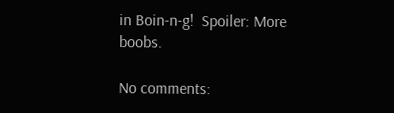in Boin-n-g!  Spoiler: More boobs.

No comments: